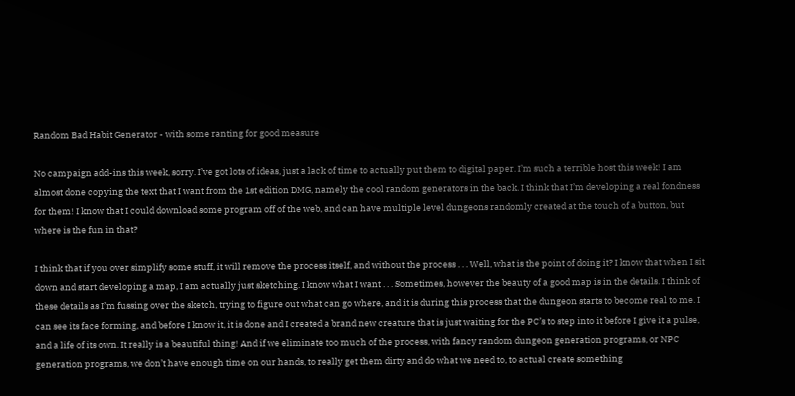Random Bad Habit Generator - with some ranting for good measure

No campaign add-ins this week, sorry. I’ve got lots of ideas, just a lack of time to actually put them to digital paper. I’m such a terrible host this week! I am almost done copying the text that I want from the 1st edition DMG, namely the cool random generators in the back. I think that I’m developing a real fondness for them! I know that I could download some program off of the web, and can have multiple level dungeons randomly created at the touch of a button, but where is the fun in that?

I think that if you over simplify some stuff, it will remove the process itself, and without the process . . . Well, what is the point of doing it? I know that when I sit down and start developing a map, I am actually just sketching. I know what I want . . . Sometimes, however the beauty of a good map is in the details. I think of these details as I’m fussing over the sketch, trying to figure out what can go where, and it is during this process that the dungeon starts to become real to me. I can see its face forming, and before I know it, it is done and I created a brand new creature that is just waiting for the PC’s to step into it before I give it a pulse, and a life of its own. It really is a beautiful thing! And if we eliminate too much of the process, with fancy random dungeon generation programs, or NPC generation programs, we don’t have enough time on our hands, to really get them dirty and do what we need to, to actual create something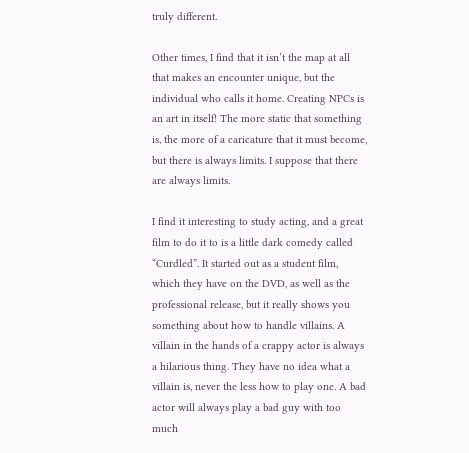truly different.

Other times, I find that it isn’t the map at all that makes an encounter unique, but the individual who calls it home. Creating NPCs is an art in itself! The more static that something is, the more of a caricature that it must become, but there is always limits. I suppose that there are always limits.

I find it interesting to study acting, and a great film to do it to is a little dark comedy called “Curdled”. It started out as a student film, which they have on the DVD, as well as the professional release, but it really shows you something about how to handle villains. A villain in the hands of a crappy actor is always a hilarious thing. They have no idea what a villain is, never the less how to play one. A bad actor will always play a bad guy with too much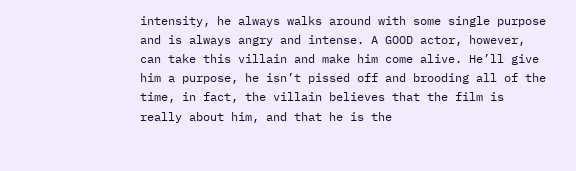intensity, he always walks around with some single purpose and is always angry and intense. A GOOD actor, however, can take this villain and make him come alive. He’ll give him a purpose, he isn’t pissed off and brooding all of the time, in fact, the villain believes that the film is really about him, and that he is the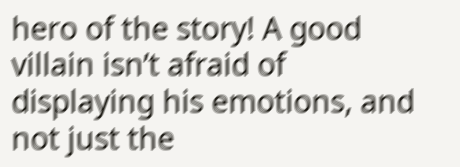hero of the story! A good villain isn’t afraid of displaying his emotions, and not just the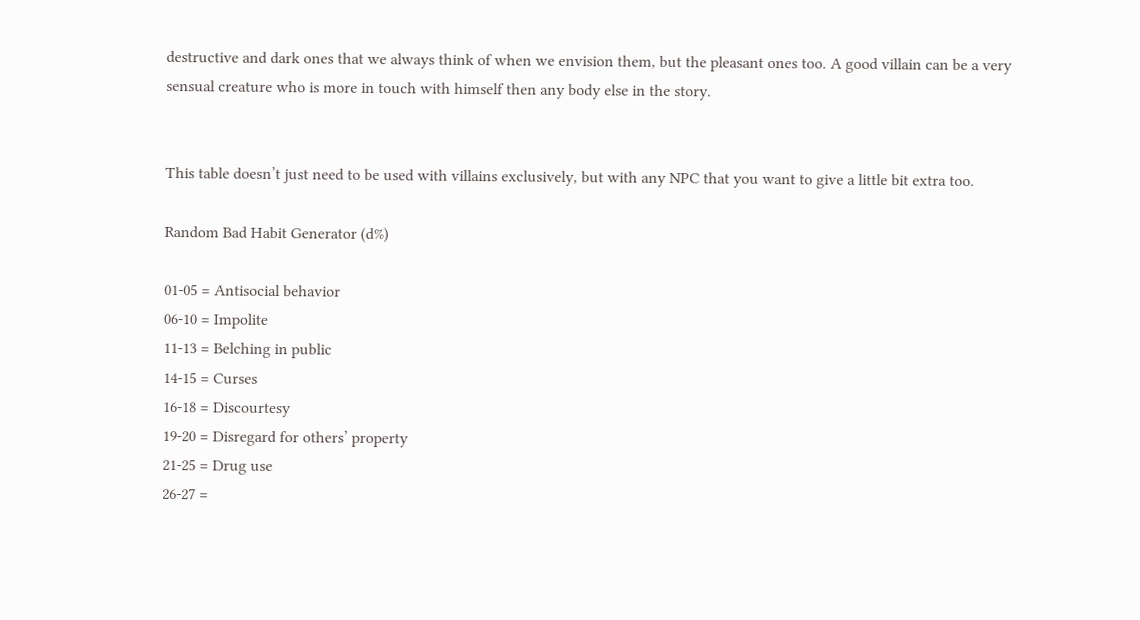destructive and dark ones that we always think of when we envision them, but the pleasant ones too. A good villain can be a very sensual creature who is more in touch with himself then any body else in the story.


This table doesn’t just need to be used with villains exclusively, but with any NPC that you want to give a little bit extra too.

Random Bad Habit Generator (d%)

01-05 = Antisocial behavior
06-10 = Impolite
11-13 = Belching in public
14-15 = Curses
16-18 = Discourtesy
19-20 = Disregard for others’ property
21-25 = Drug use
26-27 =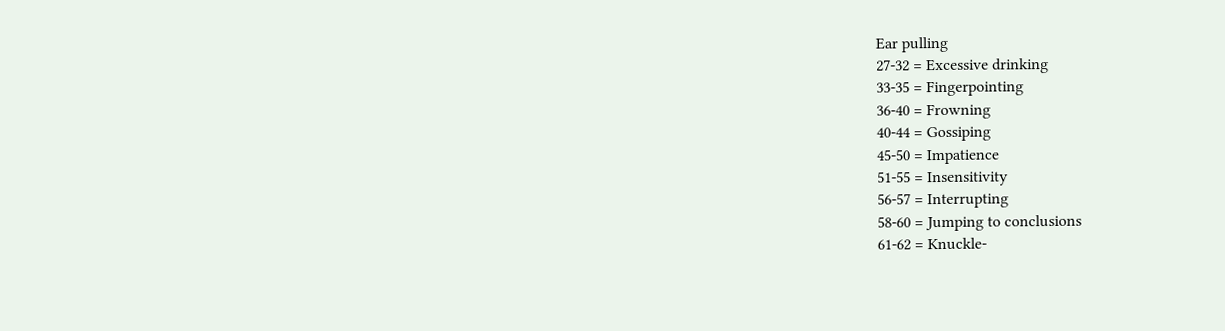Ear pulling
27-32 = Excessive drinking
33-35 = Fingerpointing
36-40 = Frowning
40-44 = Gossiping
45-50 = Impatience
51-55 = Insensitivity
56-57 = Interrupting
58-60 = Jumping to conclusions
61-62 = Knuckle-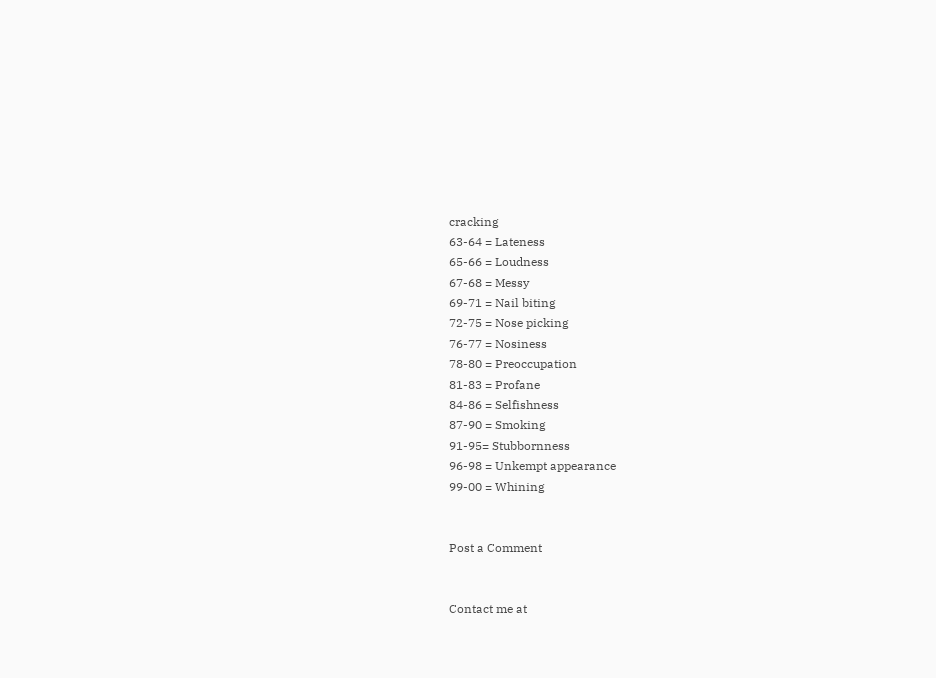cracking
63-64 = Lateness
65-66 = Loudness
67-68 = Messy
69-71 = Nail biting
72-75 = Nose picking
76-77 = Nosiness
78-80 = Preoccupation
81-83 = Profane
84-86 = Selfishness
87-90 = Smoking
91-95= Stubbornness
96-98 = Unkempt appearance
99-00 = Whining


Post a Comment


Contact me at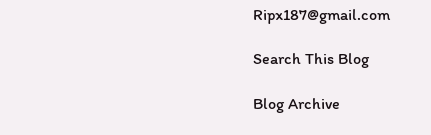Ripx187@gmail.com

Search This Blog

Blog Archive